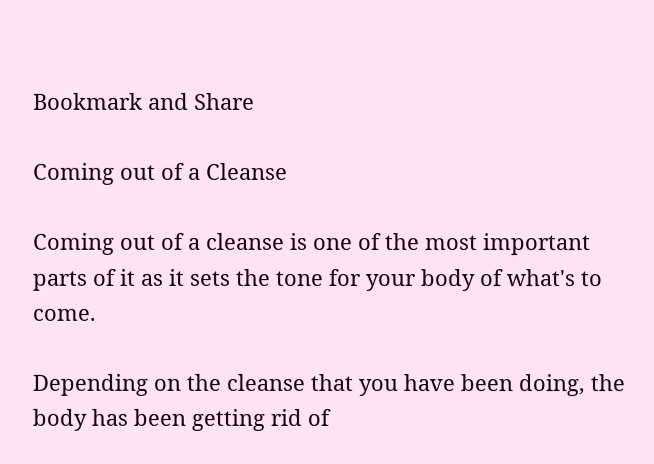Bookmark and Share

Coming out of a Cleanse

Coming out of a cleanse is one of the most important parts of it as it sets the tone for your body of what's to come.

Depending on the cleanse that you have been doing, the body has been getting rid of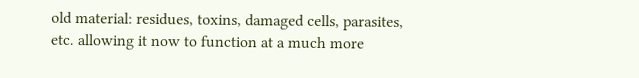old material: residues, toxins, damaged cells, parasites, etc. allowing it now to function at a much more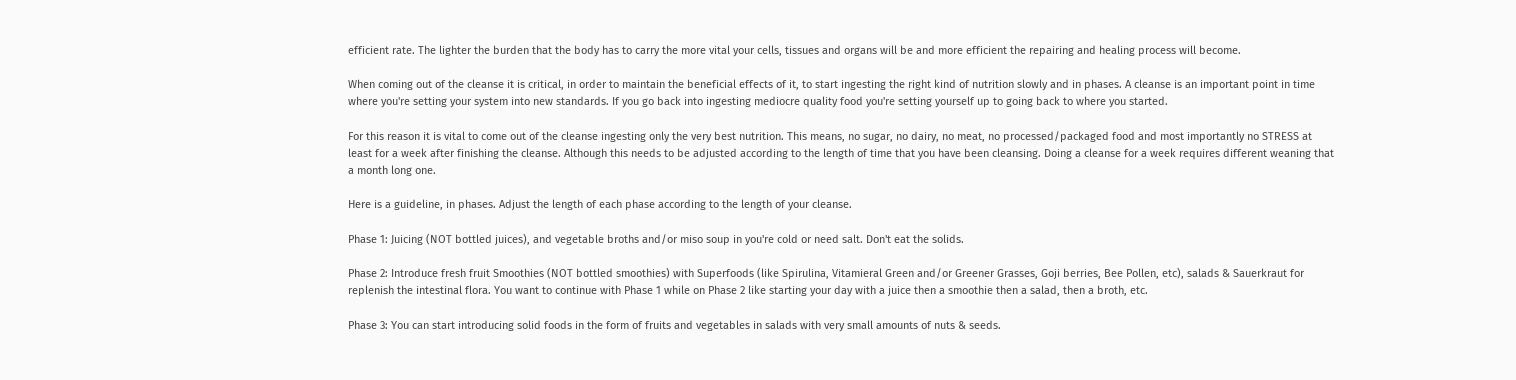efficient rate. The lighter the burden that the body has to carry the more vital your cells, tissues and organs will be and more efficient the repairing and healing process will become.

When coming out of the cleanse it is critical, in order to maintain the beneficial effects of it, to start ingesting the right kind of nutrition slowly and in phases. A cleanse is an important point in time where you're setting your system into new standards. If you go back into ingesting mediocre quality food you're setting yourself up to going back to where you started.

For this reason it is vital to come out of the cleanse ingesting only the very best nutrition. This means, no sugar, no dairy, no meat, no processed/packaged food and most importantly no STRESS at least for a week after finishing the cleanse. Although this needs to be adjusted according to the length of time that you have been cleansing. Doing a cleanse for a week requires different weaning that a month long one.

Here is a guideline, in phases. Adjust the length of each phase according to the length of your cleanse.

Phase 1: Juicing (NOT bottled juices), and vegetable broths and/or miso soup in you're cold or need salt. Don't eat the solids.

Phase 2: Introduce fresh fruit Smoothies (NOT bottled smoothies) with Superfoods (like Spirulina, Vitamieral Green and/or Greener Grasses, Goji berries, Bee Pollen, etc), salads & Sauerkraut for replenish the intestinal flora. You want to continue with Phase 1 while on Phase 2 like starting your day with a juice then a smoothie then a salad, then a broth, etc.

Phase 3: You can start introducing solid foods in the form of fruits and vegetables in salads with very small amounts of nuts & seeds.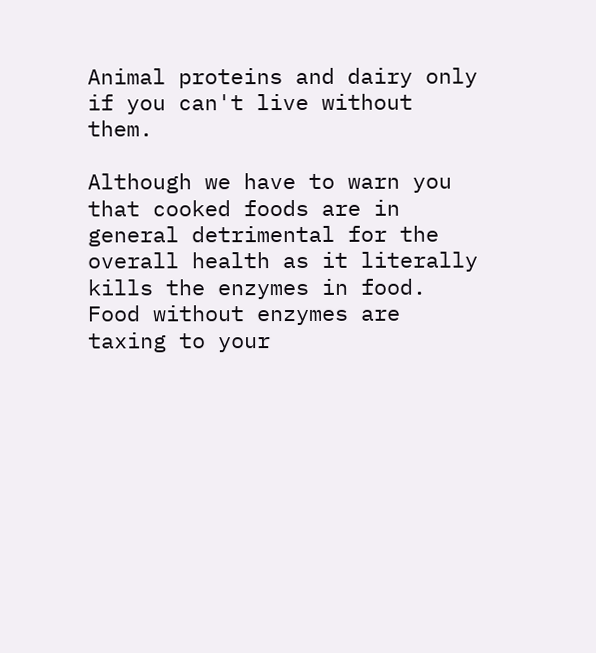Animal proteins and dairy only if you can't live without them.

Although we have to warn you that cooked foods are in general detrimental for the overall health as it literally kills the enzymes in food. Food without enzymes are taxing to your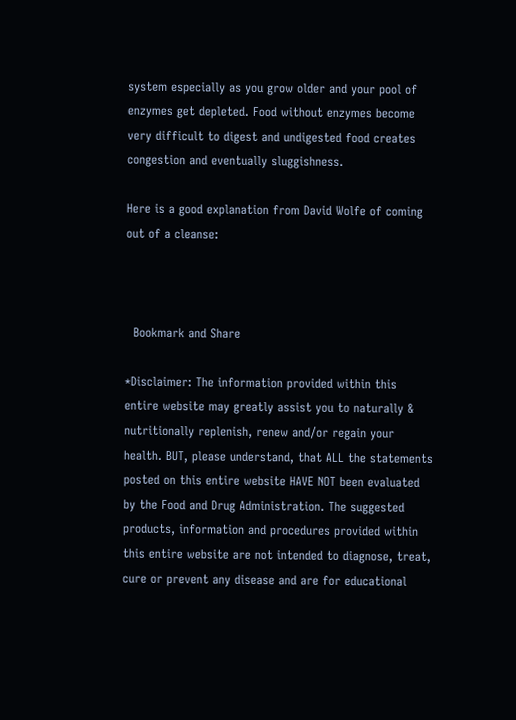system especially as you grow older and your pool of enzymes get depleted. Food without enzymes become very difficult to digest and undigested food creates congestion and eventually sluggishness.

Here is a good explanation from David Wolfe of coming out of a cleanse:



  Bookmark and Share

*Disclaimer: The information provided within this entire website may greatly assist you to naturally & nutritionally replenish, renew and/or regain your health. BUT, please understand, that ALL the statements posted on this entire website HAVE NOT been evaluated by the Food and Drug Administration. The suggested products, information and procedures provided within this entire website are not intended to diagnose, treat, cure or prevent any disease and are for educational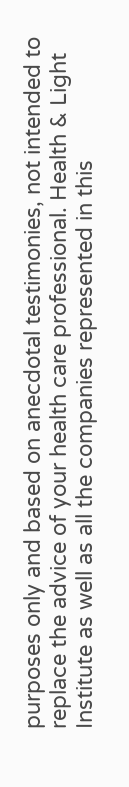purposes only and based on anecdotal testimonies, not intended to replace the advice of your health care professional. Health & Light Institute as well as all the companies represented in this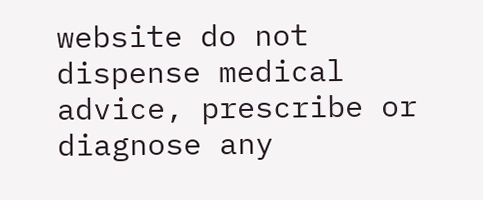website do not dispense medical advice, prescribe or diagnose any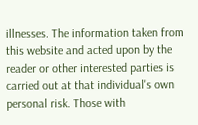illnesses. The information taken from this website and acted upon by the reader or other interested parties is carried out at that individual's own personal risk. Those with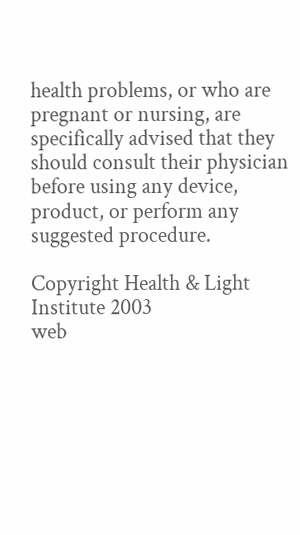health problems, or who are pregnant or nursing, are specifically advised that they should consult their physician before using any device, product, or perform any suggested procedure.

Copyright Health & Light Institute 2003
web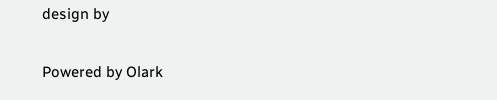design by

Powered by Olark